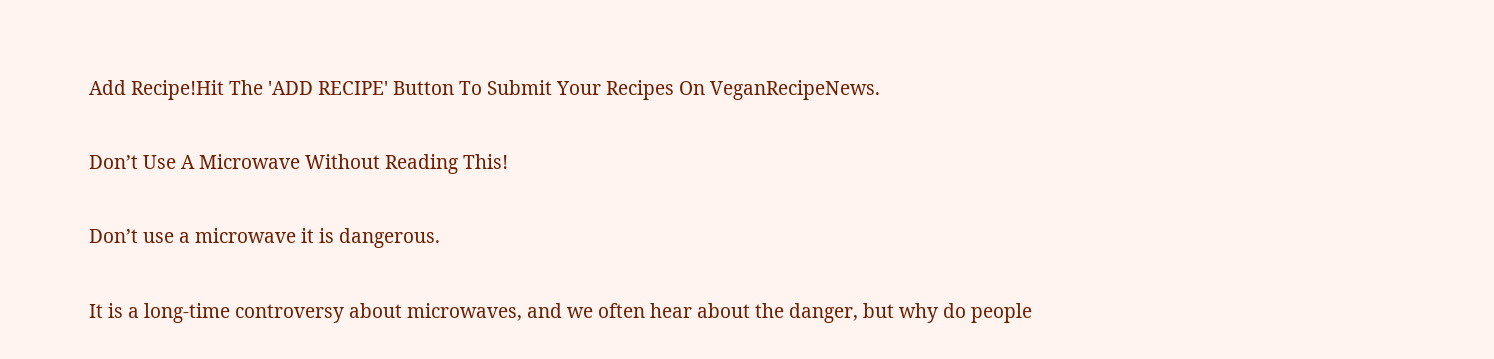Add Recipe!Hit The 'ADD RECIPE' Button To Submit Your Recipes On VeganRecipeNews.

Don’t Use A Microwave Without Reading This!

Don’t use a microwave it is dangerous.

It is a long-time controversy about microwaves, and we often hear about the danger, but why do people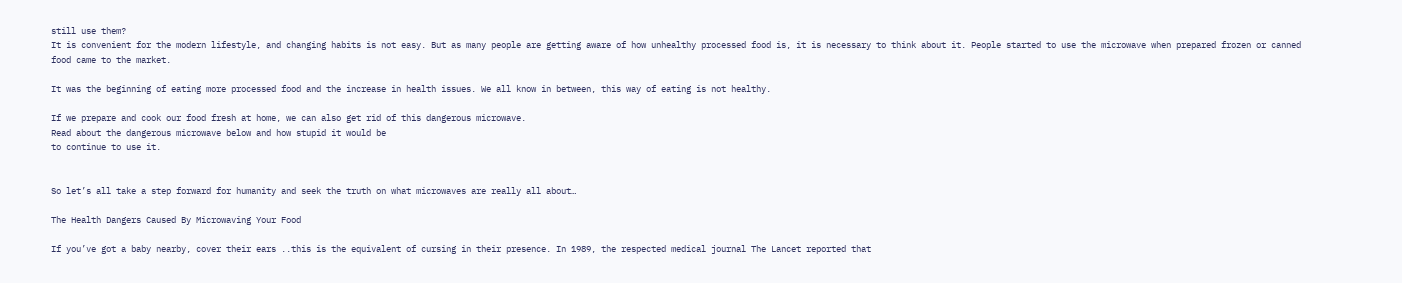still use them?
It is convenient for the modern lifestyle, and changing habits is not easy. But as many people are getting aware of how unhealthy processed food is, it is necessary to think about it. People started to use the microwave when prepared frozen or canned food came to the market.

It was the beginning of eating more processed food and the increase in health issues. We all know in between, this way of eating is not healthy.

If we prepare and cook our food fresh at home, we can also get rid of this dangerous microwave.
Read about the dangerous microwave below and how stupid it would be
to continue to use it.


So let’s all take a step forward for humanity and seek the truth on what microwaves are really all about…

The Health Dangers Caused By Microwaving Your Food

If you’ve got a baby nearby, cover their ears ..this is the equivalent of cursing in their presence. In 1989, the respected medical journal The Lancet reported that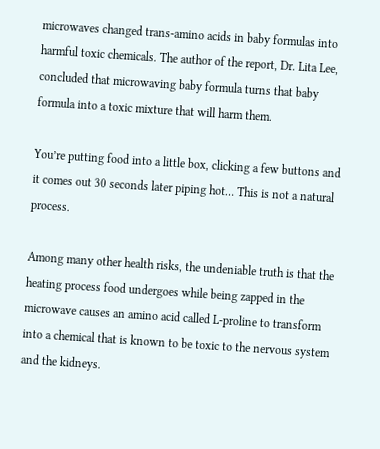microwaves changed trans-amino acids in baby formulas into harmful toxic chemicals. The author of the report, Dr. Lita Lee, concluded that microwaving baby formula turns that baby formula into a toxic mixture that will harm them.

You’re putting food into a little box, clicking a few buttons and it comes out 30 seconds later piping hot… This is not a natural process.

Among many other health risks, the undeniable truth is that the heating process food undergoes while being zapped in the microwave causes an amino acid called L-proline to transform into a chemical that is known to be toxic to the nervous system and the kidneys.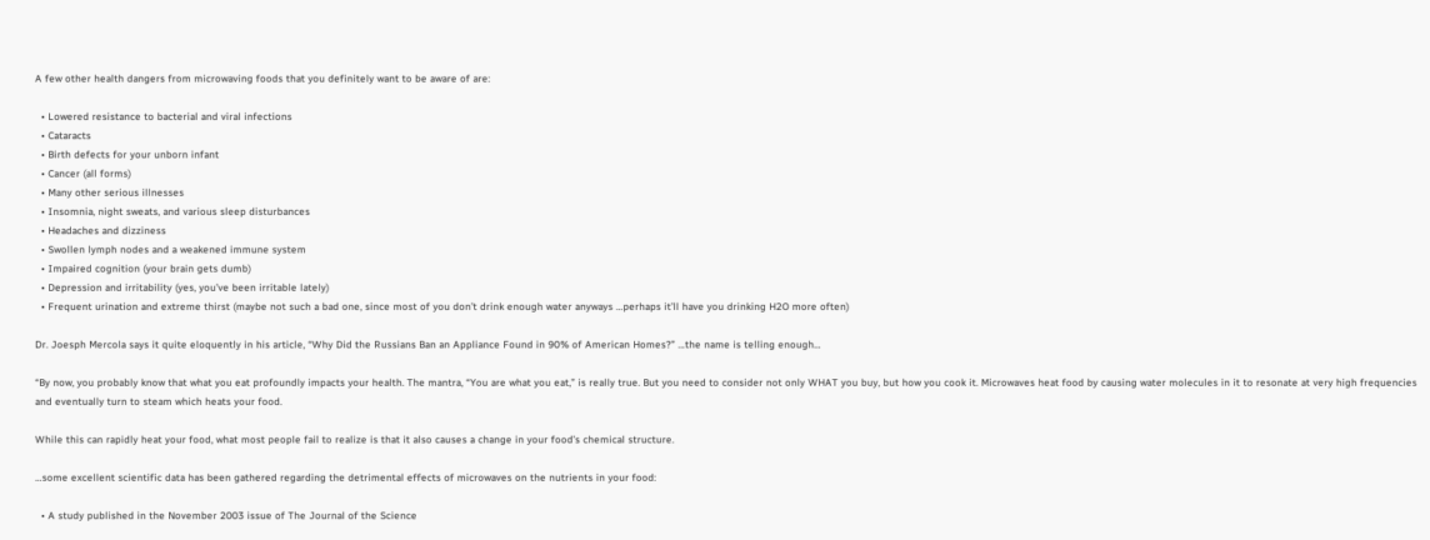A few other health dangers from microwaving foods that you definitely want to be aware of are:

  • Lowered resistance to bacterial and viral infections
  • Cataracts
  • Birth defects for your unborn infant
  • Cancer (all forms)
  • Many other serious illnesses
  • Insomnia, night sweats, and various sleep disturbances
  • Headaches and dizziness
  • Swollen lymph nodes and a weakened immune system
  • Impaired cognition (your brain gets dumb)
  • Depression and irritability (yes, you’ve been irritable lately)
  • Frequent urination and extreme thirst (maybe not such a bad one, since most of you don’t drink enough water anyways …perhaps it’ll have you drinking H2O more often)

Dr. Joesph Mercola says it quite eloquently in his article, “Why Did the Russians Ban an Appliance Found in 90% of American Homes?” …the name is telling enough…

“By now, you probably know that what you eat profoundly impacts your health. The mantra, “You are what you eat,” is really true. But you need to consider not only WHAT you buy, but how you cook it. Microwaves heat food by causing water molecules in it to resonate at very high frequencies and eventually turn to steam which heats your food.

While this can rapidly heat your food, what most people fail to realize is that it also causes a change in your food’s chemical structure.

…some excellent scientific data has been gathered regarding the detrimental effects of microwaves on the nutrients in your food:

  • A study published in the November 2003 issue of The Journal of the Science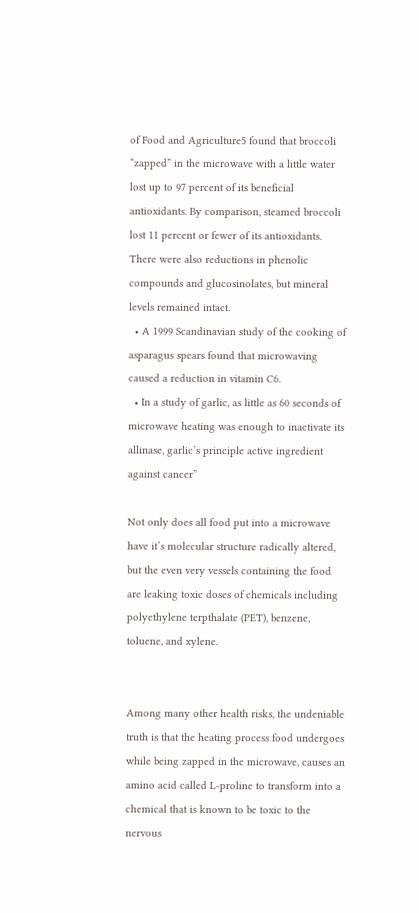of Food and Agriculture5 found that broccoli “zapped” in the microwave with a little water lost up to 97 percent of its beneficial antioxidants. By comparison, steamed broccoli lost 11 percent or fewer of its antioxidants. There were also reductions in phenolic compounds and glucosinolates, but mineral levels remained intact.
  • A 1999 Scandinavian study of the cooking of asparagus spears found that microwaving caused a reduction in vitamin C6.
  • In a study of garlic, as little as 60 seconds of microwave heating was enough to inactivate its allinase, garlic’s principle active ingredient against cancer”

Not only does all food put into a microwave have it’s molecular structure radically altered, but the even very vessels containing the food are leaking toxic doses of chemicals including polyethylene terpthalate (PET), benzene, toluene, and xylene.


Among many other health risks, the undeniable truth is that the heating process food undergoes while being zapped in the microwave, causes an amino acid called L-proline to transform into a chemical that is known to be toxic to the nervous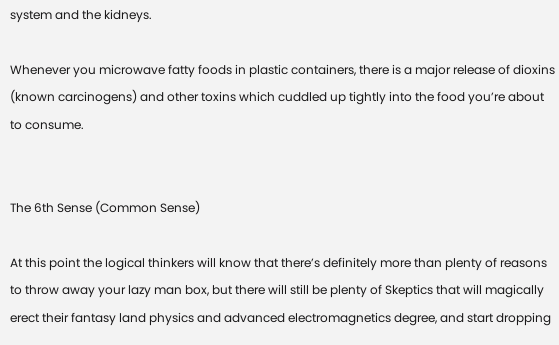system and the kidneys.

Whenever you microwave fatty foods in plastic containers, there is a major release of dioxins (known carcinogens) and other toxins which cuddled up tightly into the food you’re about to consume.


The 6th Sense (Common Sense)

At this point the logical thinkers will know that there’s definitely more than plenty of reasons to throw away your lazy man box, but there will still be plenty of Skeptics that will magically erect their fantasy land physics and advanced electromagnetics degree, and start dropping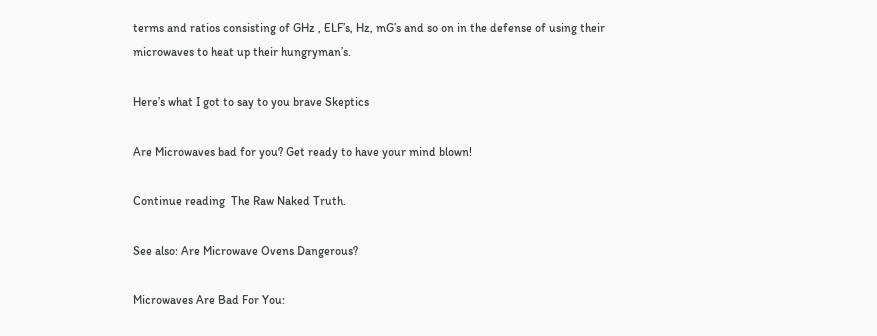terms and ratios consisting of GHz , ELF’s, Hz, mG’s and so on in the defense of using their microwaves to heat up their hungryman’s.

Here’s what I got to say to you brave Skeptics

Are Microwaves bad for you? Get ready to have your mind blown!

Continue reading  The Raw Naked Truth.

See also: Are Microwave Ovens Dangerous?

Microwaves Are Bad For You: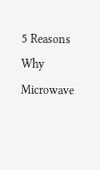5 Reasons Why Microwave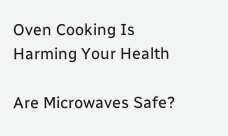Oven Cooking Is Harming Your Health

Are Microwaves Safe?